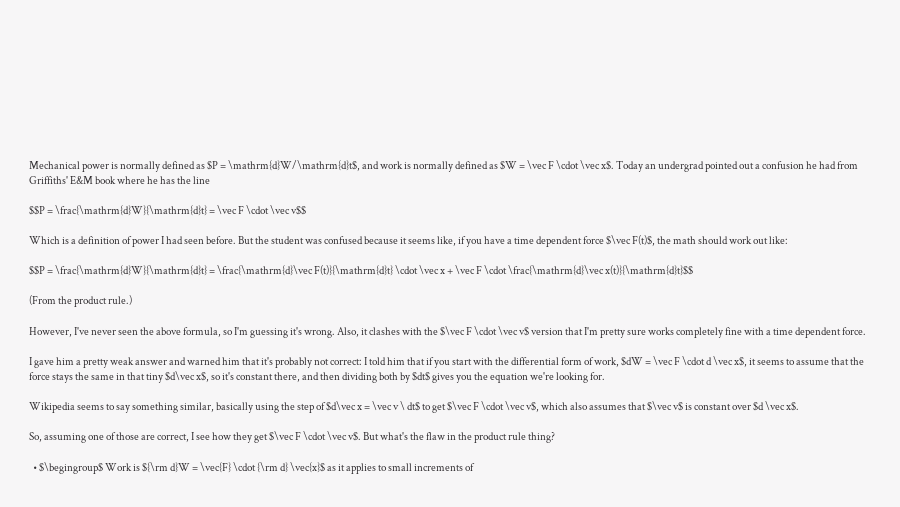Mechanical power is normally defined as $P = \mathrm{d}W/\mathrm{d}t$, and work is normally defined as $W = \vec F \cdot \vec x$. Today an undergrad pointed out a confusion he had from Griffiths' E&M book where he has the line

$$P = \frac{\mathrm{d}W}{\mathrm{d}t} = \vec F \cdot \vec v$$

Which is a definition of power I had seen before. But the student was confused because it seems like, if you have a time dependent force $\vec F(t)$, the math should work out like:

$$P = \frac{\mathrm{d}W}{\mathrm{d}t} = \frac{\mathrm{d}\vec F(t)}{\mathrm{d}t} \cdot \vec x + \vec F \cdot \frac{\mathrm{d}\vec x(t)}{\mathrm{d}t}$$

(From the product rule.)

However, I've never seen the above formula, so I'm guessing it's wrong. Also, it clashes with the $\vec F \cdot \vec v$ version that I'm pretty sure works completely fine with a time dependent force.

I gave him a pretty weak answer and warned him that it's probably not correct: I told him that if you start with the differential form of work, $dW = \vec F \cdot d \vec x$, it seems to assume that the force stays the same in that tiny $d\vec x$, so it's constant there, and then dividing both by $dt$ gives you the equation we're looking for.

Wikipedia seems to say something similar, basically using the step of $d\vec x = \vec v \ dt$ to get $\vec F \cdot \vec v$, which also assumes that $\vec v$ is constant over $d \vec x$.

So, assuming one of those are correct, I see how they get $\vec F \cdot \vec v$. But what's the flaw in the product rule thing?

  • $\begingroup$ Work is ${\rm d}W = \vec{F} \cdot {\rm d} \vec{x}$ as it applies to small increments of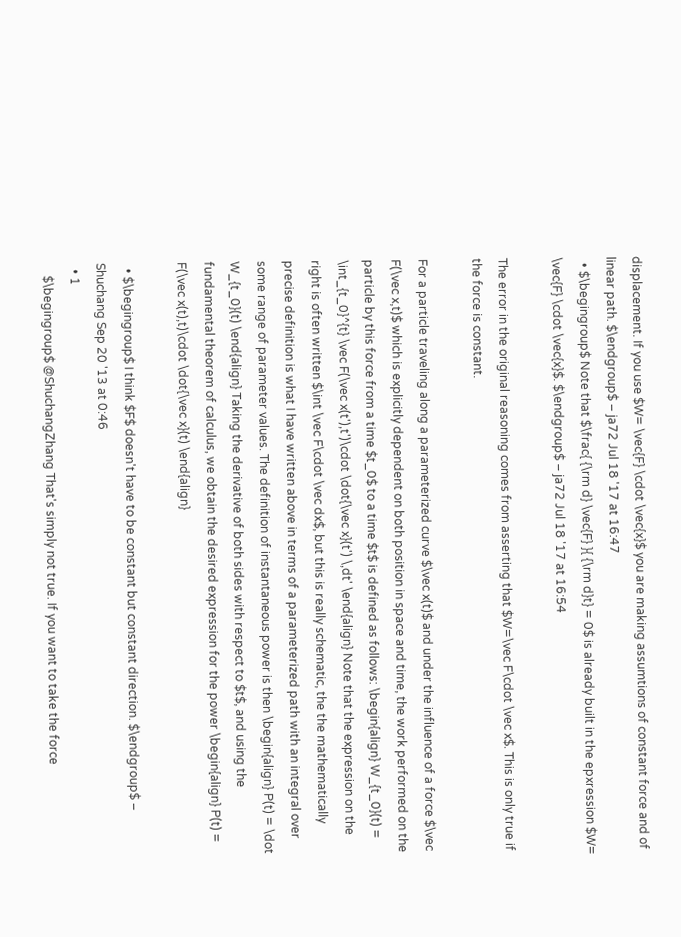displacement. If you use $W= \vec{F} \cdot \vec{x}$ you are making assumtions of constant force and of linear path. $\endgroup$ – ja72 Jul 18 '17 at 16:47
  • $\begingroup$ Note that $\frac{ {\rm d} \vec{F} }{ {\rm d}t} = 0$ is already built in the epxression $W= \vec{F} \cdot \vec{x}$. $\endgroup$ – ja72 Jul 18 '17 at 16:54

The error in the original reasoning comes from asserting that $W=\vec F\cdot \vec x$. This is only true if the force is constant.

For a particle traveling along a parameterized curve $\vec x(t)$ and under the influence of a force $\vec F(\vec x,t)$ which is explicitly dependent on both position in space and time, the work performed on the particle by this force from a time $t_0$ to a time $t$ is defined as follows: \begin{align} W_{t_0}(t) = \int_{t_0}^{t} \vec F(\vec x(t'),t')\cdot \dot{\vec x}(t') \,dt' \end{align} Note that the expression on the right is often written $\int \vec F\cdot \vec dx$, but this is really schematic, the the mathematically precise definition is what I have written above in terms of a parameterized path with an integral over some range of parameter values. The definition of instantaneous power is then \begin{align} P(t) = \dot W_{t_0}(t) \end{align} Taking the derivative of both sides with respect to $t$, and using the fundamental theorem of calculus, we obtain the desired expression for the power \begin{align} P(t) = F(\vec x(t),t)\cdot \dot{\vec x}(t) \end{align}

  • $\begingroup$ I think $F$ doesn't have to be constant but constant direction. $\endgroup$ – Shuchang Sep 20 '13 at 0:46
  • 1
    $\begingroup$ @ShuchangZhang That's simply not true. If you want to take the force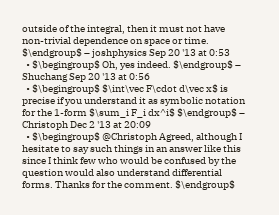outside of the integral, then it must not have non-trivial dependence on space or time. $\endgroup$ – joshphysics Sep 20 '13 at 0:53
  • $\begingroup$ Oh, yes indeed. $\endgroup$ – Shuchang Sep 20 '13 at 0:56
  • $\begingroup$ $\int\vec F\cdot d\vec x$ is precise if you understand it as symbolic notation for the 1-form $\sum_i F_i dx^i$ $\endgroup$ – Christoph Dec 2 '13 at 20:09
  • $\begingroup$ @Christoph Agreed, although I hesitate to say such things in an answer like this since I think few who would be confused by the question would also understand differential forms. Thanks for the comment. $\endgroup$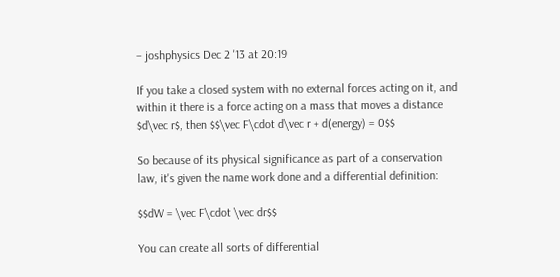– joshphysics Dec 2 '13 at 20:19

If you take a closed system with no external forces acting on it, and within it there is a force acting on a mass that moves a distance $d\vec r$, then $$\vec F\cdot d\vec r + d(energy) = 0$$

So because of its physical significance as part of a conservation law, it's given the name work done and a differential definition:

$$dW = \vec F\cdot \vec dr$$

You can create all sorts of differential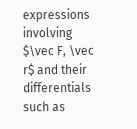expressions involving $\vec F, \vec r$ and their differentials such as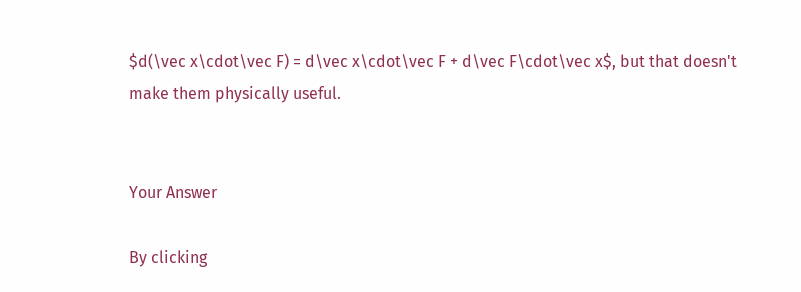$d(\vec x\cdot\vec F) = d\vec x\cdot\vec F + d\vec F\cdot\vec x$, but that doesn't make them physically useful.


Your Answer

By clicking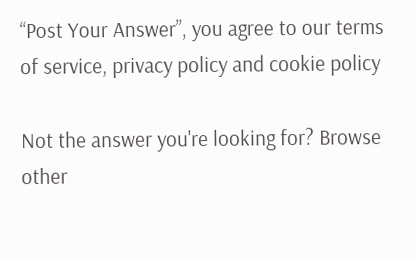“Post Your Answer”, you agree to our terms of service, privacy policy and cookie policy

Not the answer you're looking for? Browse other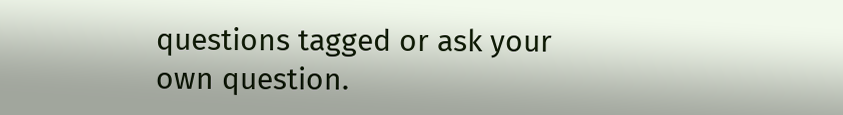questions tagged or ask your own question.